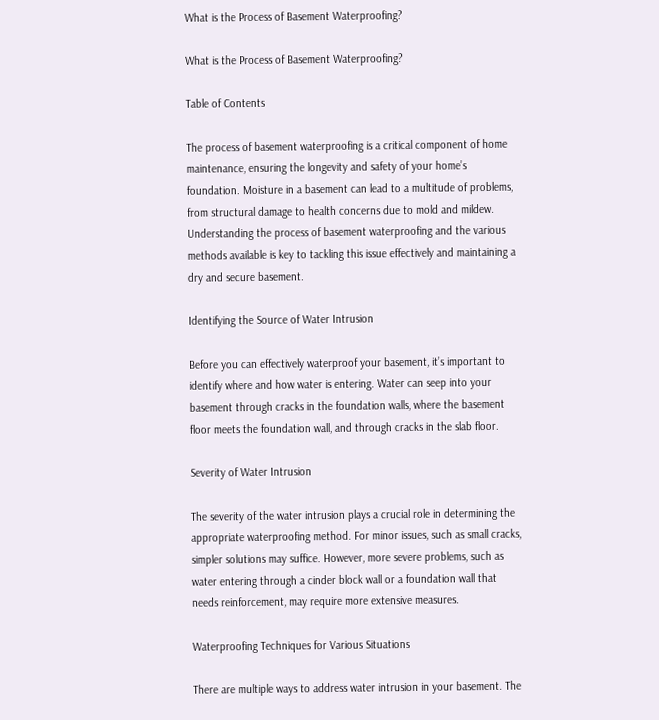What is the Process of Basement Waterproofing?

What is the Process of Basement Waterproofing?

Table of Contents

The process of basement waterproofing is a critical component of home maintenance, ensuring the longevity and safety of your home’s foundation. Moisture in a basement can lead to a multitude of problems, from structural damage to health concerns due to mold and mildew. Understanding the process of basement waterproofing and the various methods available is key to tackling this issue effectively and maintaining a dry and secure basement.

Identifying the Source of Water Intrusion

Before you can effectively waterproof your basement, it’s important to identify where and how water is entering. Water can seep into your basement through cracks in the foundation walls, where the basement floor meets the foundation wall, and through cracks in the slab floor.

Severity of Water Intrusion

The severity of the water intrusion plays a crucial role in determining the appropriate waterproofing method. For minor issues, such as small cracks, simpler solutions may suffice. However, more severe problems, such as water entering through a cinder block wall or a foundation wall that needs reinforcement, may require more extensive measures.

Waterproofing Techniques for Various Situations

There are multiple ways to address water intrusion in your basement. The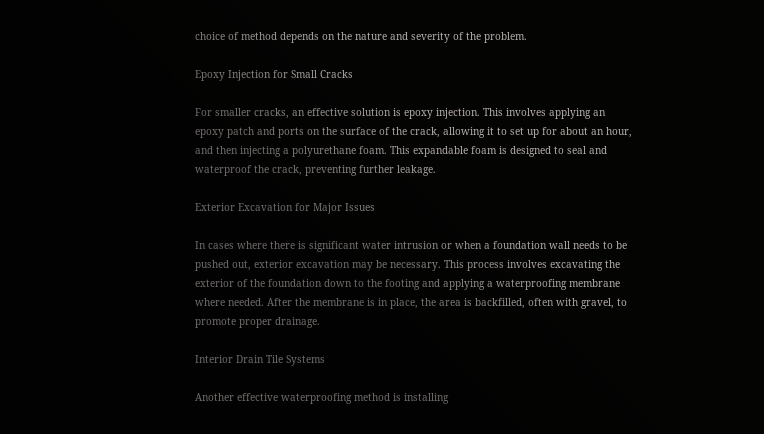choice of method depends on the nature and severity of the problem.

Epoxy Injection for Small Cracks

For smaller cracks, an effective solution is epoxy injection. This involves applying an epoxy patch and ports on the surface of the crack, allowing it to set up for about an hour, and then injecting a polyurethane foam. This expandable foam is designed to seal and waterproof the crack, preventing further leakage.

Exterior Excavation for Major Issues

In cases where there is significant water intrusion or when a foundation wall needs to be pushed out, exterior excavation may be necessary. This process involves excavating the exterior of the foundation down to the footing and applying a waterproofing membrane where needed. After the membrane is in place, the area is backfilled, often with gravel, to promote proper drainage.

Interior Drain Tile Systems

Another effective waterproofing method is installing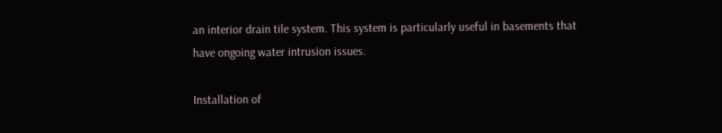an interior drain tile system. This system is particularly useful in basements that have ongoing water intrusion issues.

Installation of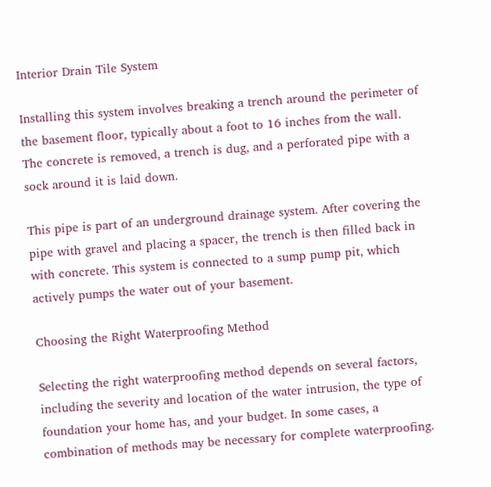Interior Drain Tile System

Installing this system involves breaking a trench around the perimeter of the basement floor, typically about a foot to 16 inches from the wall. The concrete is removed, a trench is dug, and a perforated pipe with a sock around it is laid down.

This pipe is part of an underground drainage system. After covering the pipe with gravel and placing a spacer, the trench is then filled back in with concrete. This system is connected to a sump pump pit, which actively pumps the water out of your basement.

Choosing the Right Waterproofing Method

Selecting the right waterproofing method depends on several factors, including the severity and location of the water intrusion, the type of foundation your home has, and your budget. In some cases, a combination of methods may be necessary for complete waterproofing.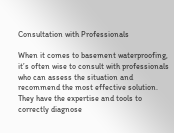Consultation with Professionals

When it comes to basement waterproofing, it’s often wise to consult with professionals who can assess the situation and recommend the most effective solution. They have the expertise and tools to correctly diagnose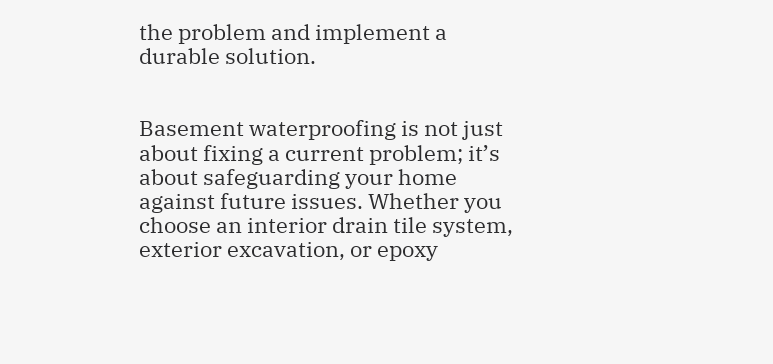the problem and implement a durable solution.


Basement waterproofing is not just about fixing a current problem; it’s about safeguarding your home against future issues. Whether you choose an interior drain tile system, exterior excavation, or epoxy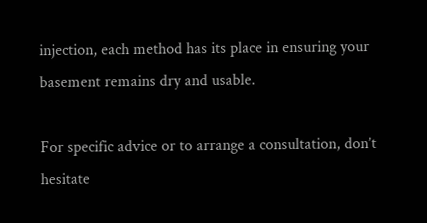injection, each method has its place in ensuring your basement remains dry and usable.

For specific advice or to arrange a consultation, don’t hesitate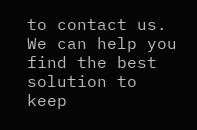to contact us. We can help you find the best solution to keep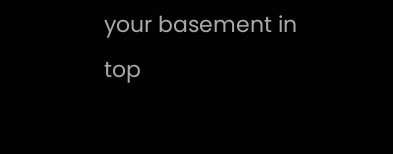your basement in top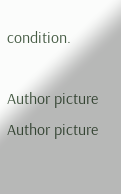condition.

Author picture
Author picture